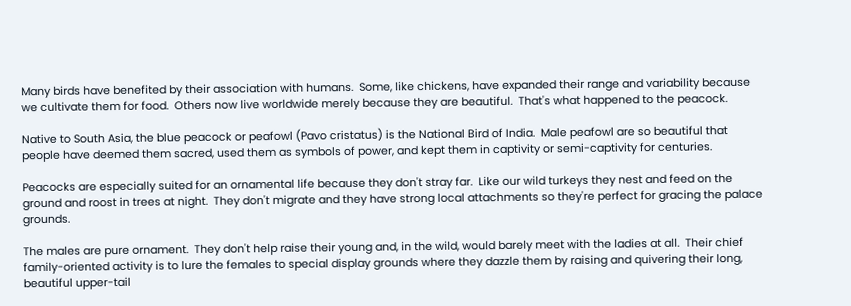Many birds have benefited by their association with humans.  Some, like chickens, have expanded their range and variability because we cultivate them for food.  Others now live worldwide merely because they are beautiful.  That's what happened to the peacock.

Native to South Asia, the blue peacock or peafowl (Pavo cristatus) is the National Bird of India.  Male peafowl are so beautiful that people have deemed them sacred, used them as symbols of power, and kept them in captivity or semi-captivity for centuries.

Peacocks are especially suited for an ornamental life because they don't stray far.  Like our wild turkeys they nest and feed on the ground and roost in trees at night.  They don't migrate and they have strong local attachments so they're perfect for gracing the palace grounds.

The males are pure ornament.  They don't help raise their young and, in the wild, would barely meet with the ladies at all.  Their chief family-oriented activity is to lure the females to special display grounds where they dazzle them by raising and quivering their long, beautiful upper-tail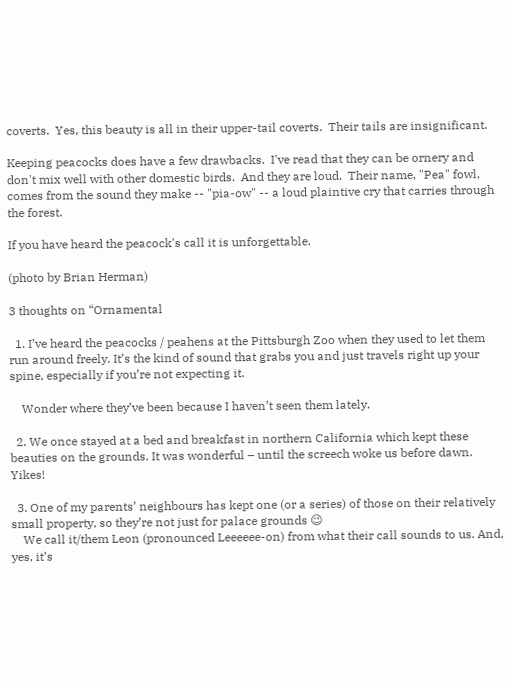coverts.  Yes, this beauty is all in their upper-tail coverts.  Their tails are insignificant.

Keeping peacocks does have a few drawbacks.  I've read that they can be ornery and don't mix well with other domestic birds.  And they are loud.  Their name, "Pea" fowl, comes from the sound they make -- "pia-ow" -- a loud plaintive cry that carries through the forest.

If you have heard the peacock's call it is unforgettable.

(photo by Brian Herman)

3 thoughts on “Ornamental

  1. I’ve heard the peacocks / peahens at the Pittsburgh Zoo when they used to let them run around freely. It’s the kind of sound that grabs you and just travels right up your spine, especially if you’re not expecting it.

    Wonder where they’ve been because I haven’t seen them lately.

  2. We once stayed at a bed and breakfast in northern California which kept these beauties on the grounds. It was wonderful – until the screech woke us before dawn. Yikes!

  3. One of my parents’ neighbours has kept one (or a series) of those on their relatively small property, so they’re not just for palace grounds 😉
    We call it/them Leon (pronounced Leeeeee-on) from what their call sounds to us. And, yes, it’s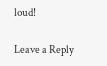loud!

Leave a Reply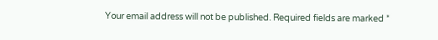Your email address will not be published. Required fields are marked *